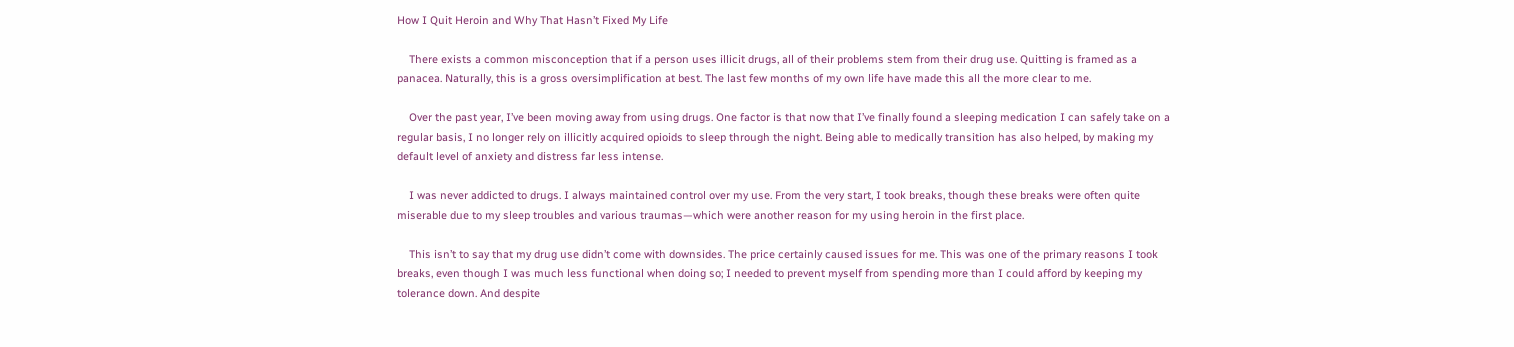How I Quit Heroin and Why That Hasn’t Fixed My Life

    There exists a common misconception that if a person uses illicit drugs, all of their problems stem from their drug use. Quitting is framed as a panacea. Naturally, this is a gross oversimplification at best. The last few months of my own life have made this all the more clear to me.

    Over the past year, I’ve been moving away from using drugs. One factor is that now that I’ve finally found a sleeping medication I can safely take on a regular basis, I no longer rely on illicitly acquired opioids to sleep through the night. Being able to medically transition has also helped, by making my default level of anxiety and distress far less intense.

    I was never addicted to drugs. I always maintained control over my use. From the very start, I took breaks, though these breaks were often quite miserable due to my sleep troubles and various traumas—which were another reason for my using heroin in the first place.

    This isn’t to say that my drug use didn’t come with downsides. The price certainly caused issues for me. This was one of the primary reasons I took breaks, even though I was much less functional when doing so; I needed to prevent myself from spending more than I could afford by keeping my tolerance down. And despite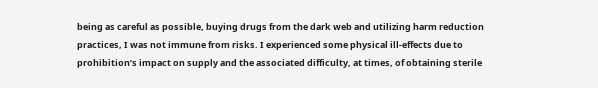being as careful as possible, buying drugs from the dark web and utilizing harm reduction practices, I was not immune from risks. I experienced some physical ill-effects due to prohibition’s impact on supply and the associated difficulty, at times, of obtaining sterile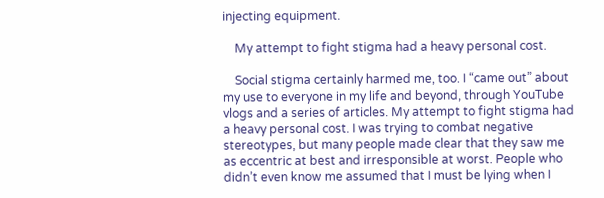injecting equipment.

    My attempt to fight stigma had a heavy personal cost.

    Social stigma certainly harmed me, too. I “came out” about my use to everyone in my life and beyond, through YouTube vlogs and a series of articles. My attempt to fight stigma had a heavy personal cost. I was trying to combat negative stereotypes, but many people made clear that they saw me as eccentric at best and irresponsible at worst. People who didn’t even know me assumed that I must be lying when I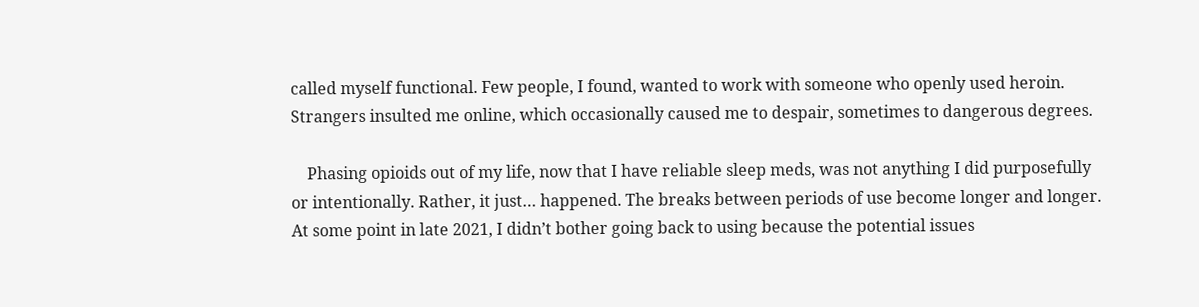called myself functional. Few people, I found, wanted to work with someone who openly used heroin. Strangers insulted me online, which occasionally caused me to despair, sometimes to dangerous degrees.

    Phasing opioids out of my life, now that I have reliable sleep meds, was not anything I did purposefully or intentionally. Rather, it just… happened. The breaks between periods of use become longer and longer. At some point in late 2021, I didn’t bother going back to using because the potential issues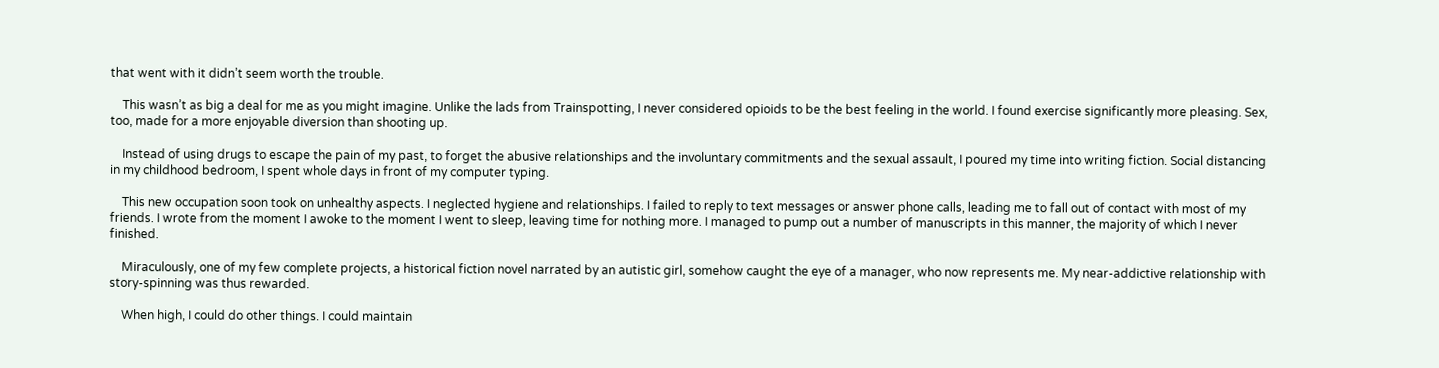that went with it didn’t seem worth the trouble.

    This wasn’t as big a deal for me as you might imagine. Unlike the lads from Trainspotting, I never considered opioids to be the best feeling in the world. I found exercise significantly more pleasing. Sex, too, made for a more enjoyable diversion than shooting up.

    Instead of using drugs to escape the pain of my past, to forget the abusive relationships and the involuntary commitments and the sexual assault, I poured my time into writing fiction. Social distancing in my childhood bedroom, I spent whole days in front of my computer typing.

    This new occupation soon took on unhealthy aspects. I neglected hygiene and relationships. I failed to reply to text messages or answer phone calls, leading me to fall out of contact with most of my friends. I wrote from the moment I awoke to the moment I went to sleep, leaving time for nothing more. I managed to pump out a number of manuscripts in this manner, the majority of which I never finished.

    Miraculously, one of my few complete projects, a historical fiction novel narrated by an autistic girl, somehow caught the eye of a manager, who now represents me. My near-addictive relationship with story-spinning was thus rewarded.

    When high, I could do other things. I could maintain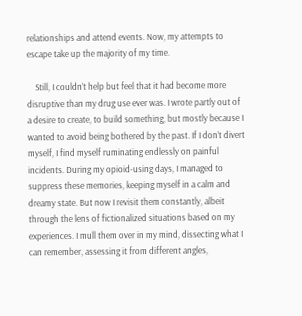relationships and attend events. Now, my attempts to escape take up the majority of my time.

    Still, I couldn’t help but feel that it had become more disruptive than my drug use ever was. I wrote partly out of a desire to create, to build something, but mostly because I wanted to avoid being bothered by the past. If I don’t divert myself, I find myself ruminating endlessly on painful incidents. During my opioid-using days, I managed to suppress these memories, keeping myself in a calm and dreamy state. But now I revisit them constantly, albeit through the lens of fictionalized situations based on my experiences. I mull them over in my mind, dissecting what I can remember, assessing it from different angles,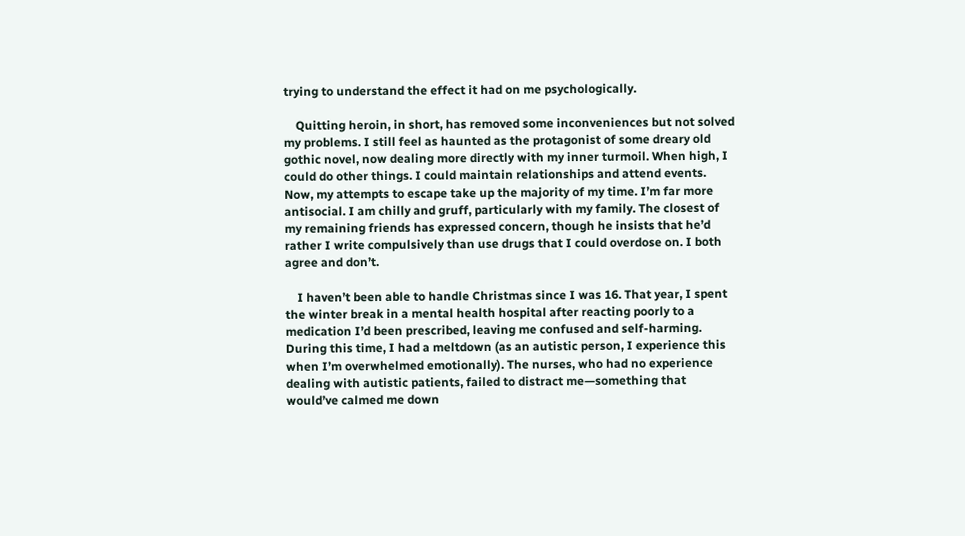trying to understand the effect it had on me psychologically.

    Quitting heroin, in short, has removed some inconveniences but not solved my problems. I still feel as haunted as the protagonist of some dreary old gothic novel, now dealing more directly with my inner turmoil. When high, I could do other things. I could maintain relationships and attend events. Now, my attempts to escape take up the majority of my time. I’m far more antisocial. I am chilly and gruff, particularly with my family. The closest of my remaining friends has expressed concern, though he insists that he’d rather I write compulsively than use drugs that I could overdose on. I both agree and don’t.

    I haven’t been able to handle Christmas since I was 16. That year, I spent the winter break in a mental health hospital after reacting poorly to a medication I’d been prescribed, leaving me confused and self-harming. During this time, I had a meltdown (as an autistic person, I experience this when I’m overwhelmed emotionally). The nurses, who had no experience dealing with autistic patients, failed to distract me—something that would’ve calmed me down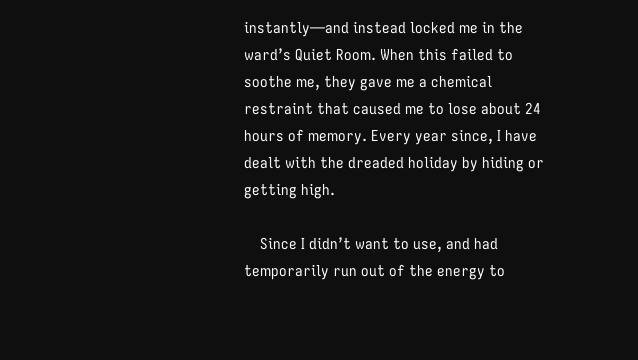instantly—and instead locked me in the ward’s Quiet Room. When this failed to soothe me, they gave me a chemical restraint that caused me to lose about 24 hours of memory. Every year since, I have dealt with the dreaded holiday by hiding or getting high.

    Since I didn’t want to use, and had temporarily run out of the energy to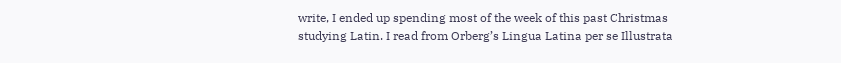write, I ended up spending most of the week of this past Christmas studying Latin. I read from Orberg’s Lingua Latina per se Illustrata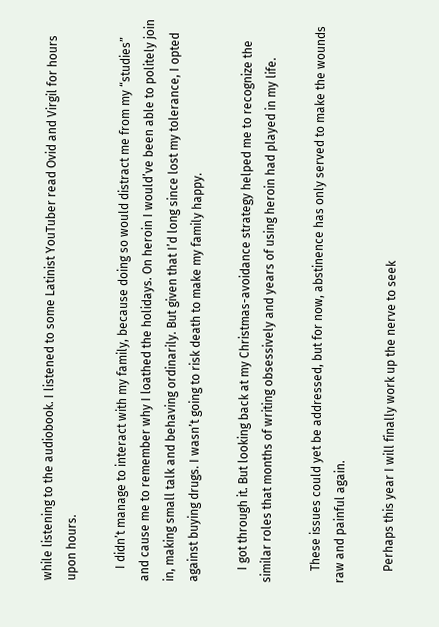while listening to the audiobook. I listened to some Latinist YouTuber read Ovid and Virgil for hours upon hours.

    I didn’t manage to interact with my family, because doing so would distract me from my “studies” and cause me to remember why I loathed the holidays. On heroin I would’ve been able to politely join in, making small talk and behaving ordinarily. But given that I’d long since lost my tolerance, I opted against buying drugs. I wasn’t going to risk death to make my family happy.

    I got through it. But looking back at my Christmas-avoidance strategy helped me to recognize the similar roles that months of writing obsessively and years of using heroin had played in my life.

    These issues could yet be addressed, but for now, abstinence has only served to make the wounds raw and painful again.

    Perhaps this year I will finally work up the nerve to seek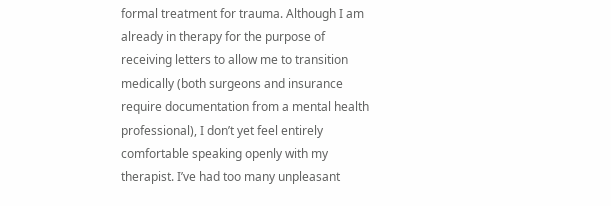formal treatment for trauma. Although I am already in therapy for the purpose of receiving letters to allow me to transition medically (both surgeons and insurance require documentation from a mental health professional), I don’t yet feel entirely comfortable speaking openly with my therapist. I’ve had too many unpleasant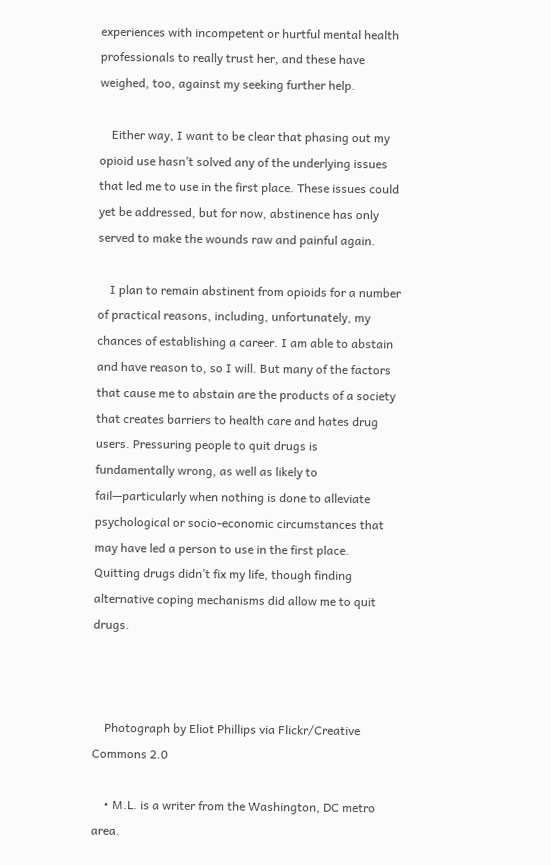experiences with incompetent or hurtful mental health professionals to really trust her, and these have weighed, too, against my seeking further help.

    Either way, I want to be clear that phasing out my opioid use hasn’t solved any of the underlying issues that led me to use in the first place. These issues could yet be addressed, but for now, abstinence has only served to make the wounds raw and painful again.

    I plan to remain abstinent from opioids for a number of practical reasons, including, unfortunately, my chances of establishing a career. I am able to abstain and have reason to, so I will. But many of the factors that cause me to abstain are the products of a society that creates barriers to health care and hates drug users. Pressuring people to quit drugs is fundamentally wrong, as well as likely to fail—particularly when nothing is done to alleviate psychological or socio-economic circumstances that may have led a person to use in the first place. Quitting drugs didn’t fix my life, though finding alternative coping mechanisms did allow me to quit drugs.



    Photograph by Eliot Phillips via Flickr/Creative Commons 2.0

    • M.L. is a writer from the Washington, DC metro area.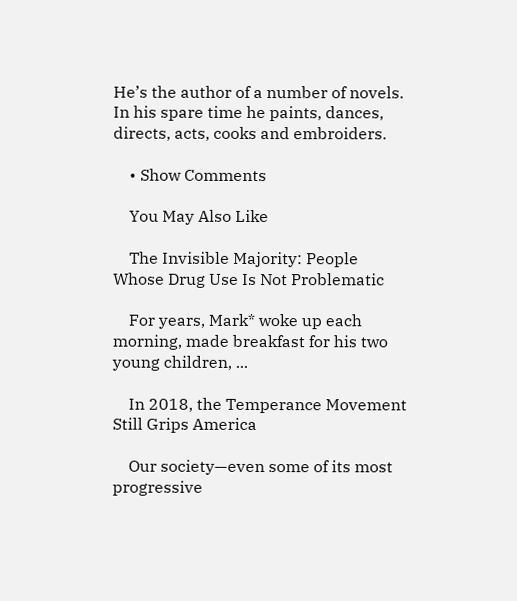He’s the author of a number of novels. In his spare time he paints, dances, directs, acts, cooks and embroiders.

    • Show Comments

    You May Also Like

    The Invisible Majority: People Whose Drug Use Is Not Problematic

    For years, Mark* woke up each morning, made breakfast for his two young children, ...

    In 2018, the Temperance Movement Still Grips America

    Our society—even some of its most progressive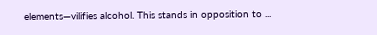elements—vilifies alcohol. This stands in opposition to ...